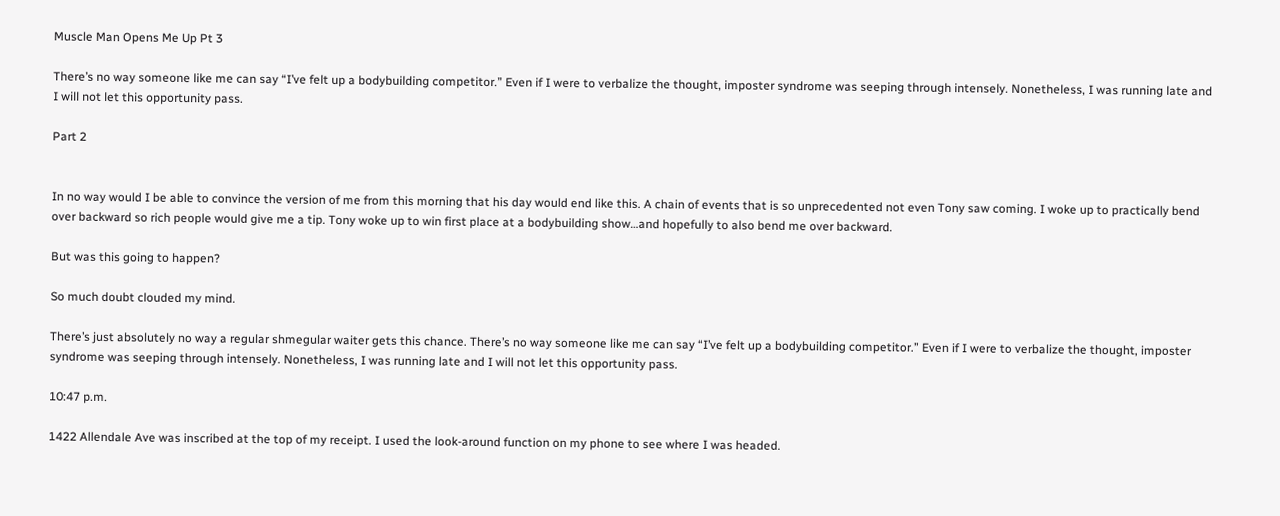Muscle Man Opens Me Up Pt 3

There’s no way someone like me can say “I’ve felt up a bodybuilding competitor.” Even if I were to verbalize the thought, imposter syndrome was seeping through intensely. Nonetheless, I was running late and I will not let this opportunity pass.

Part 2


In no way would I be able to convince the version of me from this morning that his day would end like this. A chain of events that is so unprecedented not even Tony saw coming. I woke up to practically bend over backward so rich people would give me a tip. Tony woke up to win first place at a bodybuilding show…and hopefully to also bend me over backward.

But was this going to happen?

So much doubt clouded my mind.

There’s just absolutely no way a regular shmegular waiter gets this chance. There’s no way someone like me can say “I’ve felt up a bodybuilding competitor.” Even if I were to verbalize the thought, imposter syndrome was seeping through intensely. Nonetheless, I was running late and I will not let this opportunity pass.

10:47 p.m.

1422 Allendale Ave was inscribed at the top of my receipt. I used the look-around function on my phone to see where I was headed.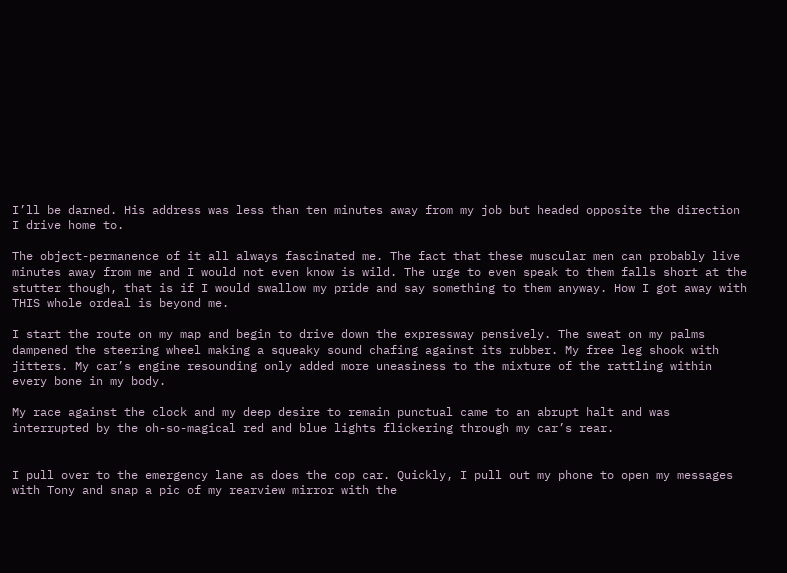I’ll be darned. His address was less than ten minutes away from my job but headed opposite the direction I drive home to.

The object-permanence of it all always fascinated me. The fact that these muscular men can probably live minutes away from me and I would not even know is wild. The urge to even speak to them falls short at the stutter though, that is if I would swallow my pride and say something to them anyway. How I got away with THIS whole ordeal is beyond me.

I start the route on my map and begin to drive down the expressway pensively. The sweat on my palms dampened the steering wheel making a squeaky sound chafing against its rubber. My free leg shook with jitters. My car’s engine resounding only added more uneasiness to the mixture of the rattling within every bone in my body.

My race against the clock and my deep desire to remain punctual came to an abrupt halt and was interrupted by the oh-so-magical red and blue lights flickering through my car’s rear.


I pull over to the emergency lane as does the cop car. Quickly, I pull out my phone to open my messages with Tony and snap a pic of my rearview mirror with the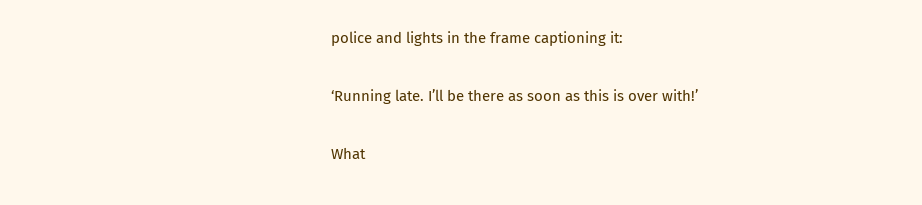police and lights in the frame captioning it:

‘Running late. I’ll be there as soon as this is over with!’

What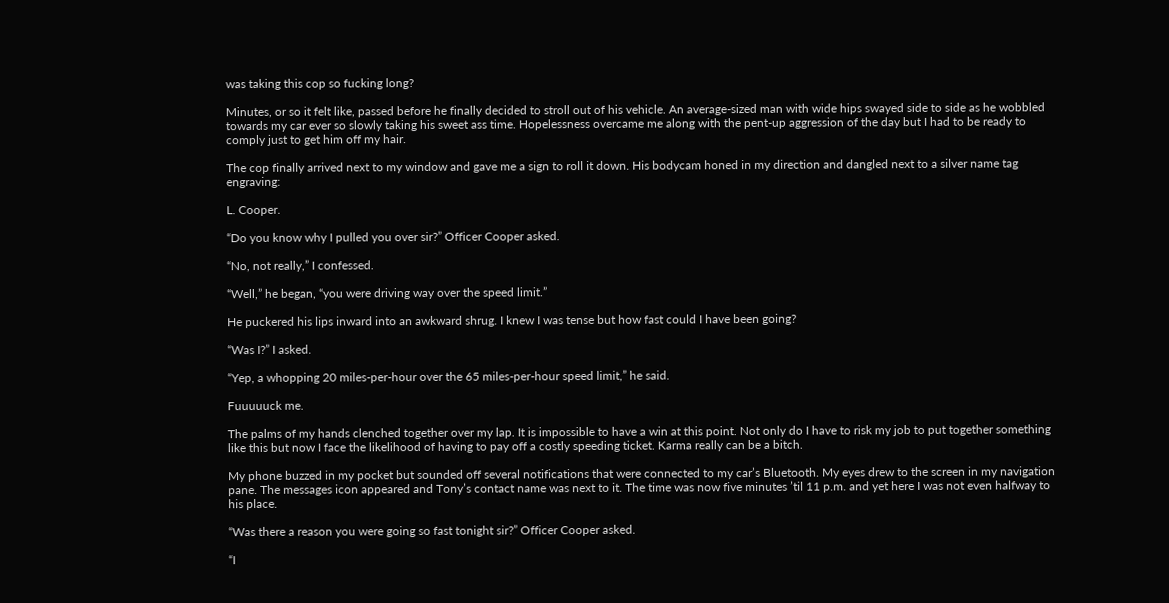was taking this cop so fucking long?

Minutes, or so it felt like, passed before he finally decided to stroll out of his vehicle. An average-sized man with wide hips swayed side to side as he wobbled towards my car ever so slowly taking his sweet ass time. Hopelessness overcame me along with the pent-up aggression of the day but I had to be ready to comply just to get him off my hair.

The cop finally arrived next to my window and gave me a sign to roll it down. His bodycam honed in my direction and dangled next to a silver name tag engraving:

L. Cooper.

“Do you know why I pulled you over sir?” Officer Cooper asked.

“No, not really,” I confessed.

“Well,” he began, “you were driving way over the speed limit.”

He puckered his lips inward into an awkward shrug. I knew I was tense but how fast could I have been going?

“Was I?” I asked.

“Yep, a whopping 20 miles-per-hour over the 65 miles-per-hour speed limit,” he said.

Fuuuuuck me.

The palms of my hands clenched together over my lap. It is impossible to have a win at this point. Not only do I have to risk my job to put together something like this but now I face the likelihood of having to pay off a costly speeding ticket. Karma really can be a bitch.

My phone buzzed in my pocket but sounded off several notifications that were connected to my car’s Bluetooth. My eyes drew to the screen in my navigation pane. The messages icon appeared and Tony’s contact name was next to it. The time was now five minutes ’til 11 p.m. and yet here I was not even halfway to his place.

“Was there a reason you were going so fast tonight sir?” Officer Cooper asked.

“I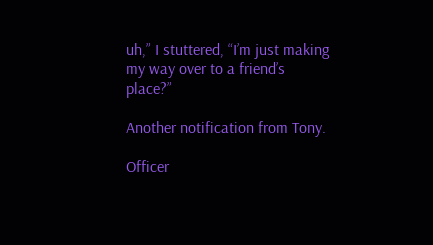uh,” I stuttered, “I’m just making my way over to a friend’s place?”

Another notification from Tony.

Officer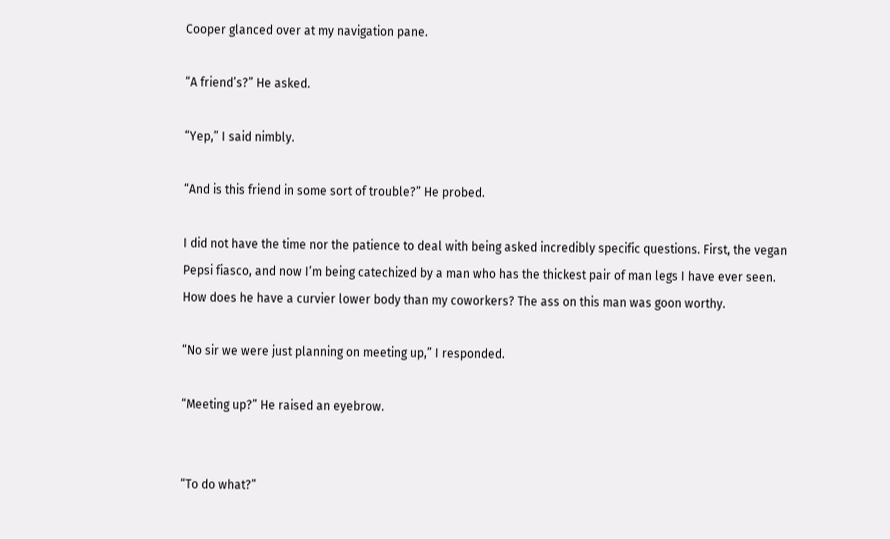Cooper glanced over at my navigation pane.

“A friend’s?” He asked.

“Yep,” I said nimbly.

“And is this friend in some sort of trouble?” He probed.

I did not have the time nor the patience to deal with being asked incredibly specific questions. First, the vegan Pepsi fiasco, and now I’m being catechized by a man who has the thickest pair of man legs I have ever seen. How does he have a curvier lower body than my coworkers? The ass on this man was goon worthy.

“No sir we were just planning on meeting up,” I responded.

“Meeting up?” He raised an eyebrow.


“To do what?”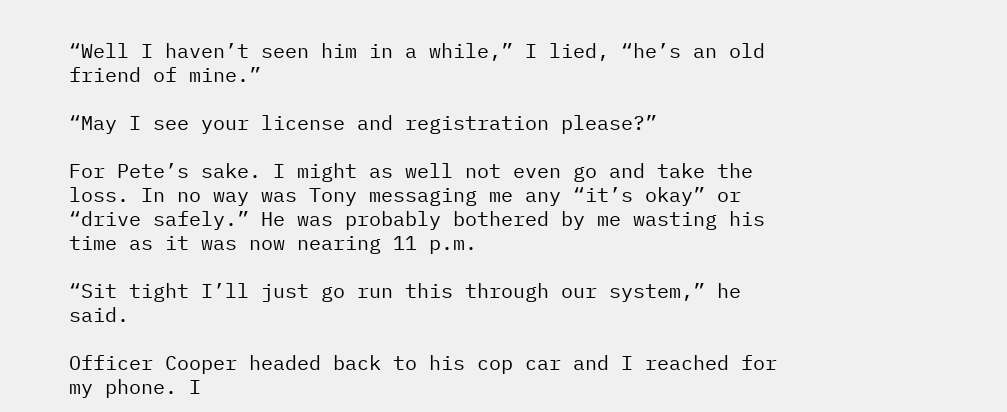“Well I haven’t seen him in a while,” I lied, “he’s an old friend of mine.”

“May I see your license and registration please?”

For Pete’s sake. I might as well not even go and take the loss. In no way was Tony messaging me any “it’s okay” or “drive safely.” He was probably bothered by me wasting his time as it was now nearing 11 p.m.

“Sit tight I’ll just go run this through our system,” he said.

Officer Cooper headed back to his cop car and I reached for my phone. I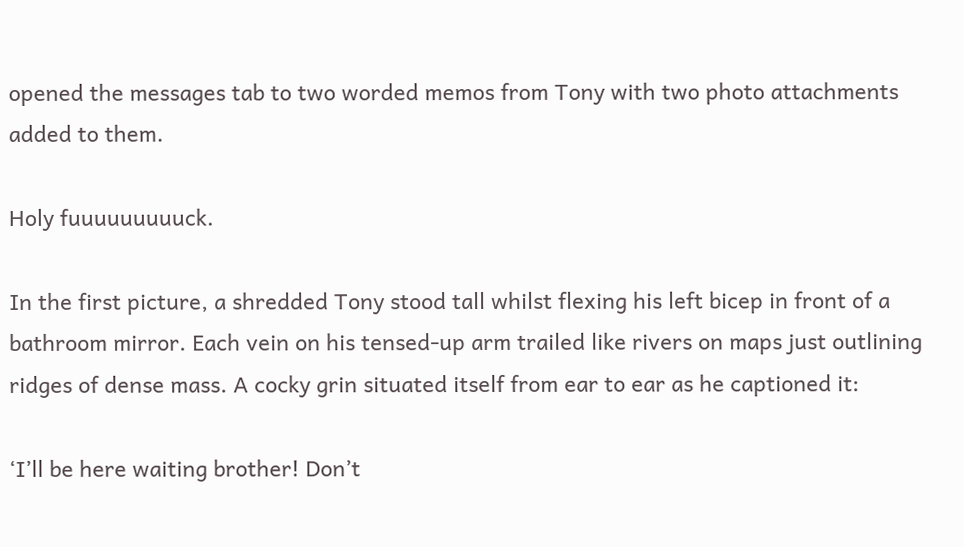opened the messages tab to two worded memos from Tony with two photo attachments added to them.

Holy fuuuuuuuuuck.

In the first picture, a shredded Tony stood tall whilst flexing his left bicep in front of a bathroom mirror. Each vein on his tensed-up arm trailed like rivers on maps just outlining ridges of dense mass. A cocky grin situated itself from ear to ear as he captioned it:

‘I’ll be here waiting brother! Don’t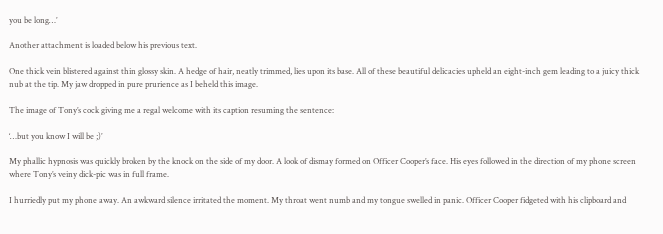you be long…’

Another attachment is loaded below his previous text.

One thick vein blistered against thin glossy skin. A hedge of hair, neatly trimmed, lies upon its base. All of these beautiful delicacies upheld an eight-inch gem leading to a juicy thick nub at the tip. My jaw dropped in pure prurience as I beheld this image.

The image of Tony’s cock giving me a regal welcome with its caption resuming the sentence:

‘…but you know I will be ;)’

My phallic hypnosis was quickly broken by the knock on the side of my door. A look of dismay formed on Officer Cooper’s face. His eyes followed in the direction of my phone screen where Tony’s veiny dick-pic was in full frame.

I hurriedly put my phone away. An awkward silence irritated the moment. My throat went numb and my tongue swelled in panic. Officer Cooper fidgeted with his clipboard and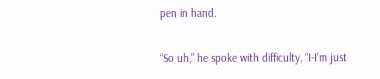pen in hand.

“So uh,” he spoke with difficulty, “I-I’m just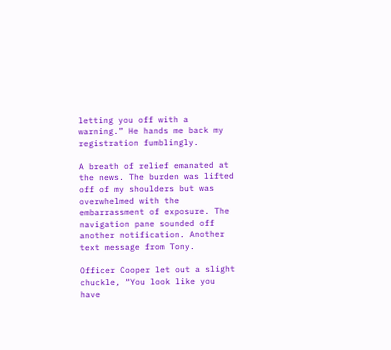letting you off with a warning.” He hands me back my registration fumblingly.

A breath of relief emanated at the news. The burden was lifted off of my shoulders but was overwhelmed with the embarrassment of exposure. The navigation pane sounded off another notification. Another text message from Tony.

Officer Cooper let out a slight chuckle, “You look like you have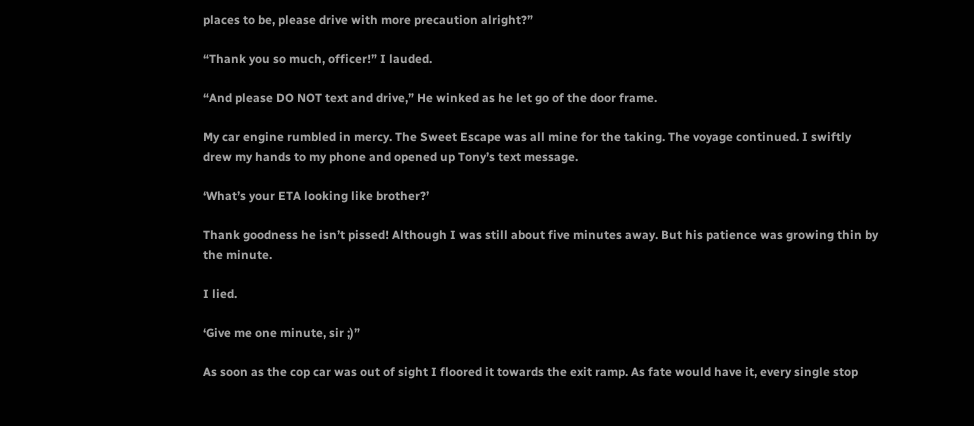places to be, please drive with more precaution alright?”

“Thank you so much, officer!” I lauded.

“And please DO NOT text and drive,” He winked as he let go of the door frame.

My car engine rumbled in mercy. The Sweet Escape was all mine for the taking. The voyage continued. I swiftly drew my hands to my phone and opened up Tony’s text message.

‘What’s your ETA looking like brother?’

Thank goodness he isn’t pissed! Although I was still about five minutes away. But his patience was growing thin by the minute.

I lied.

‘Give me one minute, sir ;)”

As soon as the cop car was out of sight I floored it towards the exit ramp. As fate would have it, every single stop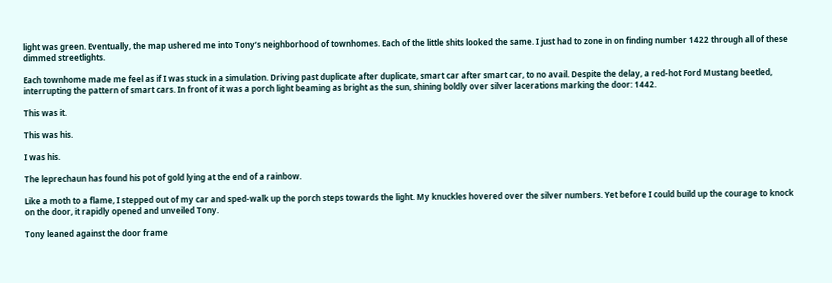light was green. Eventually, the map ushered me into Tony’s neighborhood of townhomes. Each of the little shits looked the same. I just had to zone in on finding number 1422 through all of these dimmed streetlights.

Each townhome made me feel as if I was stuck in a simulation. Driving past duplicate after duplicate, smart car after smart car, to no avail. Despite the delay, a red-hot Ford Mustang beetled, interrupting the pattern of smart cars. In front of it was a porch light beaming as bright as the sun, shining boldly over silver lacerations marking the door: 1442.

This was it.

This was his.

I was his.

The leprechaun has found his pot of gold lying at the end of a rainbow.

Like a moth to a flame, I stepped out of my car and sped-walk up the porch steps towards the light. My knuckles hovered over the silver numbers. Yet before I could build up the courage to knock on the door, it rapidly opened and unveiled Tony.

Tony leaned against the door frame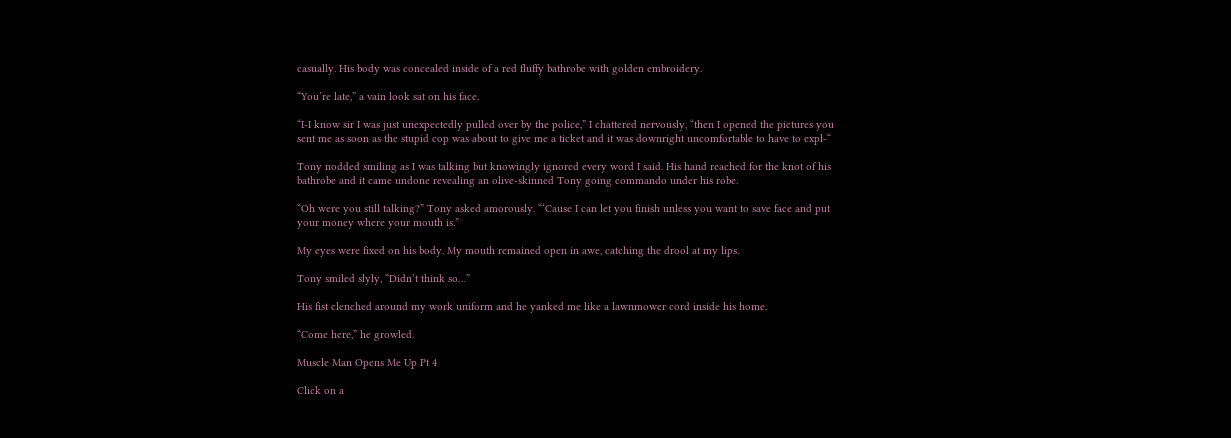casually. His body was concealed inside of a red fluffy bathrobe with golden embroidery.

“You’re late,” a vain look sat on his face.

“I-I know sir I was just unexpectedly pulled over by the police,” I chattered nervously, “then I opened the pictures you sent me as soon as the stupid cop was about to give me a ticket and it was downright uncomfortable to have to expl-“

Tony nodded smiling as I was talking but knowingly ignored every word I said. His hand reached for the knot of his bathrobe and it came undone revealing an olive-skinned Tony going commando under his robe.

“Oh were you still talking?” Tony asked amorously. “‘Cause I can let you finish unless you want to save face and put your money where your mouth is.”

My eyes were fixed on his body. My mouth remained open in awe, catching the drool at my lips.

Tony smiled slyly, “Didn’t think so…”

His fist clenched around my work uniform and he yanked me like a lawnmower cord inside his home.

“Come here,” he growled.

Muscle Man Opens Me Up Pt 4

Click on a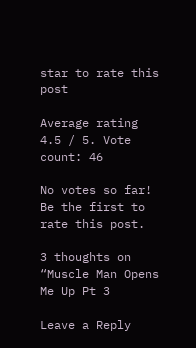star to rate this post

Average rating 4.5 / 5. Vote count: 46

No votes so far! Be the first to rate this post.

3 thoughts on “Muscle Man Opens Me Up Pt 3

Leave a Reply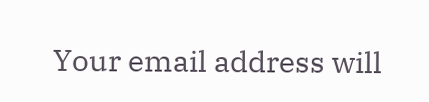Your email address will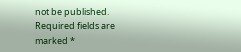not be published. Required fields are marked *